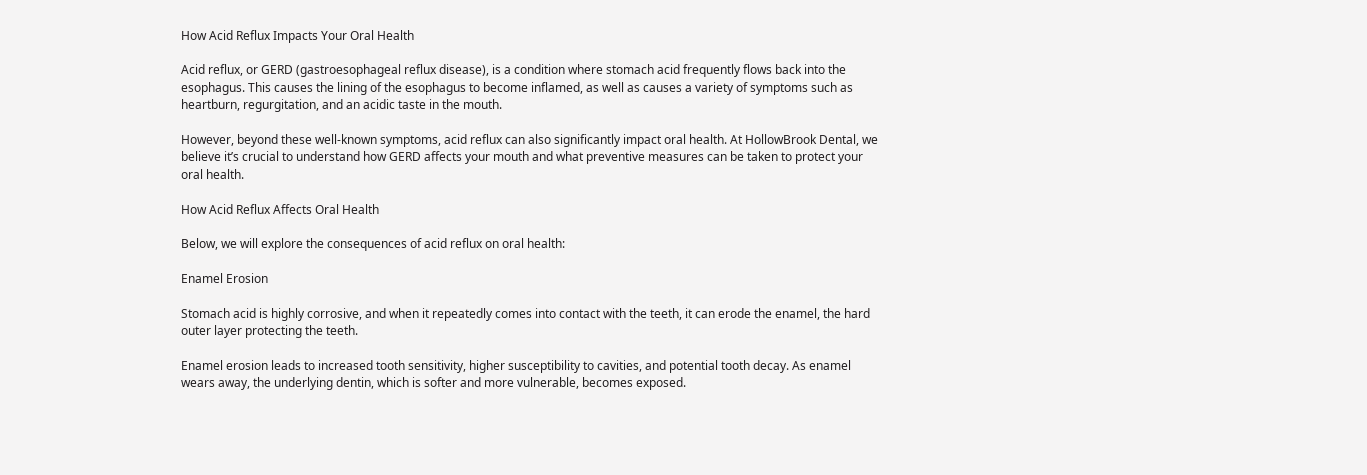How Acid Reflux Impacts Your Oral Health

Acid reflux, or GERD (gastroesophageal reflux disease), is a condition where stomach acid frequently flows back into the esophagus. This causes the lining of the esophagus to become inflamed, as well as causes a variety of symptoms such as heartburn, regurgitation, and an acidic taste in the mouth.

However, beyond these well-known symptoms, acid reflux can also significantly impact oral health. At HollowBrook Dental, we believe it’s crucial to understand how GERD affects your mouth and what preventive measures can be taken to protect your oral health.

How Acid Reflux Affects Oral Health

Below, we will explore the consequences of acid reflux on oral health:

Enamel Erosion

Stomach acid is highly corrosive, and when it repeatedly comes into contact with the teeth, it can erode the enamel, the hard outer layer protecting the teeth.

Enamel erosion leads to increased tooth sensitivity, higher susceptibility to cavities, and potential tooth decay. As enamel wears away, the underlying dentin, which is softer and more vulnerable, becomes exposed.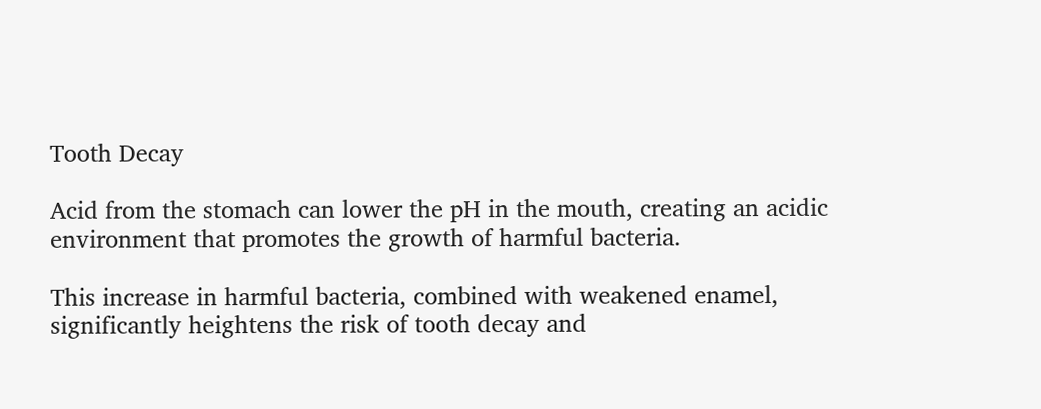Tooth Decay

Acid from the stomach can lower the pH in the mouth, creating an acidic environment that promotes the growth of harmful bacteria.

This increase in harmful bacteria, combined with weakened enamel, significantly heightens the risk of tooth decay and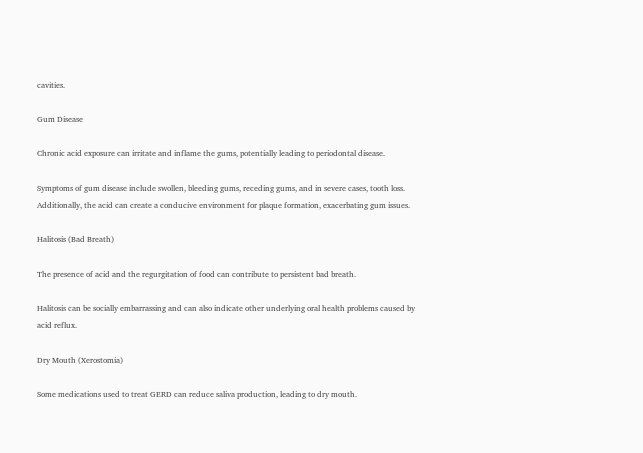cavities.

Gum Disease

Chronic acid exposure can irritate and inflame the gums, potentially leading to periodontal disease.

Symptoms of gum disease include swollen, bleeding gums, receding gums, and in severe cases, tooth loss. Additionally, the acid can create a conducive environment for plaque formation, exacerbating gum issues.

Halitosis (Bad Breath)

The presence of acid and the regurgitation of food can contribute to persistent bad breath.

Halitosis can be socially embarrassing and can also indicate other underlying oral health problems caused by acid reflux.

Dry Mouth (Xerostomia)

Some medications used to treat GERD can reduce saliva production, leading to dry mouth.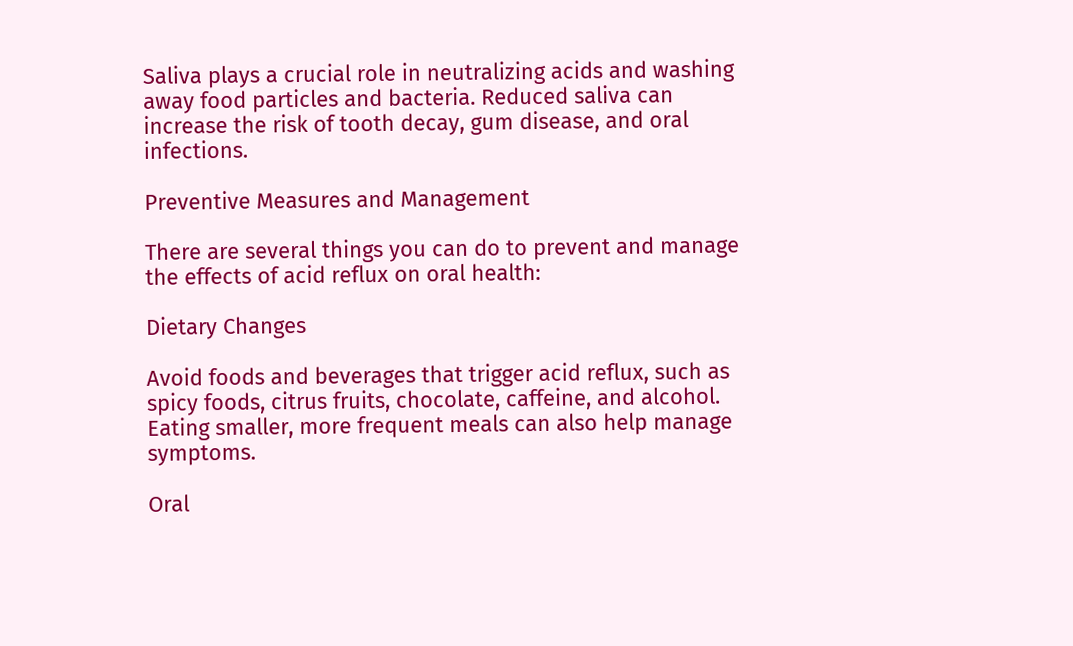Saliva plays a crucial role in neutralizing acids and washing away food particles and bacteria. Reduced saliva can increase the risk of tooth decay, gum disease, and oral infections.

Preventive Measures and Management

There are several things you can do to prevent and manage the effects of acid reflux on oral health:

Dietary Changes

Avoid foods and beverages that trigger acid reflux, such as spicy foods, citrus fruits, chocolate, caffeine, and alcohol. Eating smaller, more frequent meals can also help manage symptoms.

Oral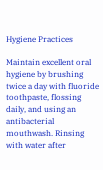Hygiene Practices

Maintain excellent oral hygiene by brushing twice a day with fluoride toothpaste, flossing daily, and using an antibacterial mouthwash. Rinsing with water after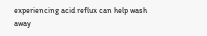experiencing acid reflux can help wash away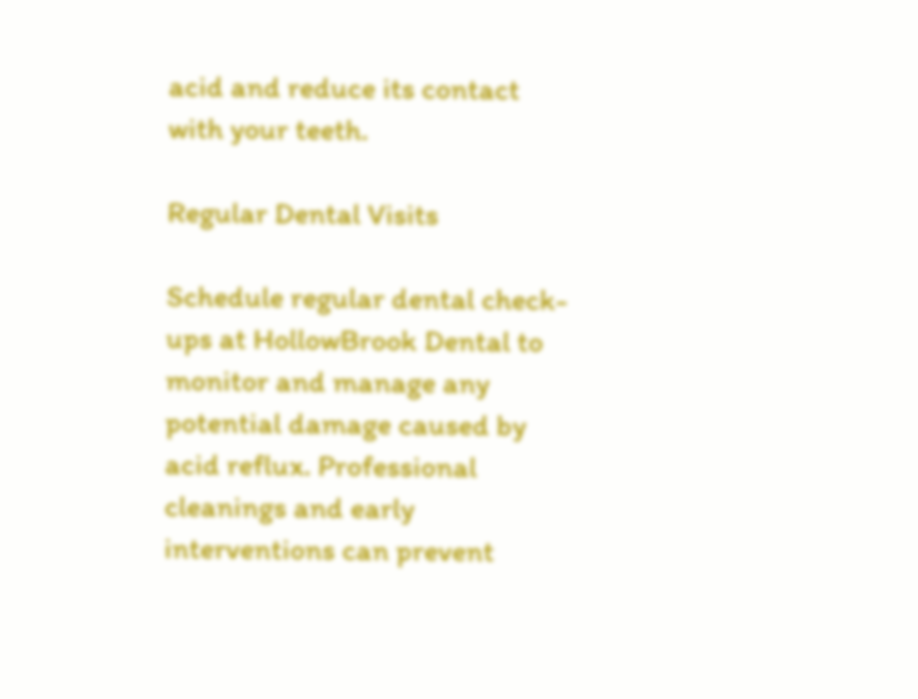acid and reduce its contact with your teeth.

Regular Dental Visits

Schedule regular dental check-ups at HollowBrook Dental to monitor and manage any potential damage caused by acid reflux. Professional cleanings and early interventions can prevent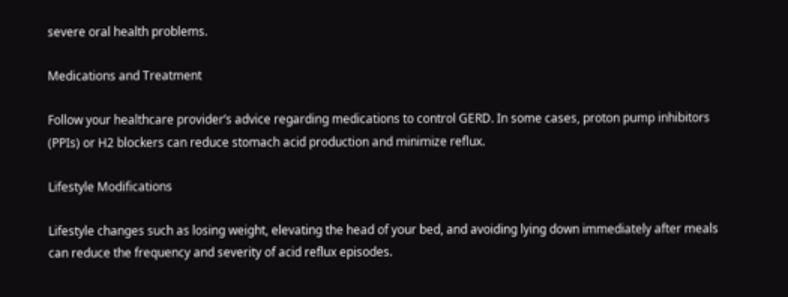severe oral health problems.

Medications and Treatment

Follow your healthcare provider’s advice regarding medications to control GERD. In some cases, proton pump inhibitors (PPIs) or H2 blockers can reduce stomach acid production and minimize reflux.

Lifestyle Modifications

Lifestyle changes such as losing weight, elevating the head of your bed, and avoiding lying down immediately after meals can reduce the frequency and severity of acid reflux episodes.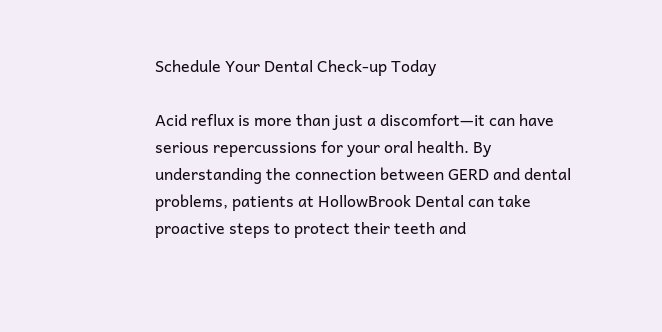Schedule Your Dental Check-up Today

Acid reflux is more than just a discomfort—it can have serious repercussions for your oral health. By understanding the connection between GERD and dental problems, patients at HollowBrook Dental can take proactive steps to protect their teeth and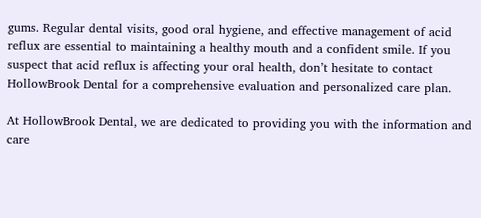gums. Regular dental visits, good oral hygiene, and effective management of acid reflux are essential to maintaining a healthy mouth and a confident smile. If you suspect that acid reflux is affecting your oral health, don’t hesitate to contact HollowBrook Dental for a comprehensive evaluation and personalized care plan.

At HollowBrook Dental, we are dedicated to providing you with the information and care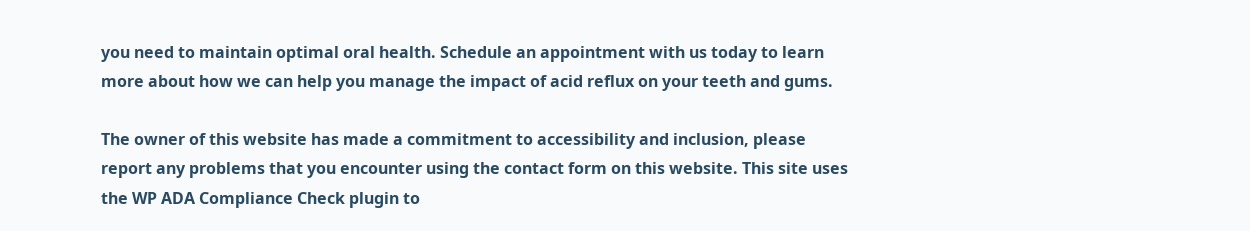you need to maintain optimal oral health. Schedule an appointment with us today to learn more about how we can help you manage the impact of acid reflux on your teeth and gums.

The owner of this website has made a commitment to accessibility and inclusion, please report any problems that you encounter using the contact form on this website. This site uses the WP ADA Compliance Check plugin to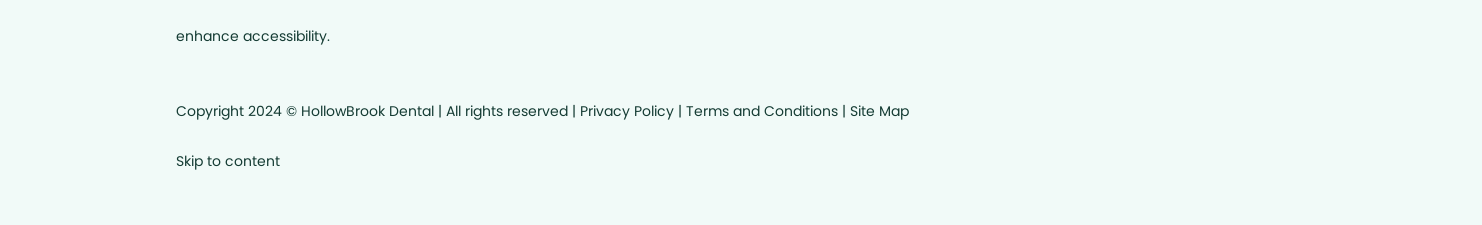enhance accessibility.


Copyright 2024 © HollowBrook Dental | All rights reserved | Privacy Policy | Terms and Conditions | Site Map

Skip to content